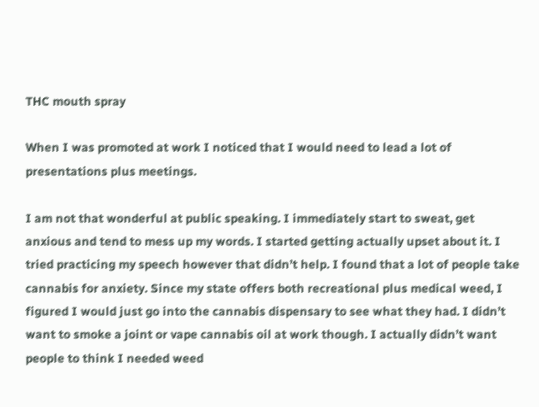THC mouth spray

When I was promoted at work I noticed that I would need to lead a lot of presentations plus meetings.

I am not that wonderful at public speaking. I immediately start to sweat, get anxious and tend to mess up my words. I started getting actually upset about it. I tried practicing my speech however that didn’t help. I found that a lot of people take cannabis for anxiety. Since my state offers both recreational plus medical weed, I figured I would just go into the cannabis dispensary to see what they had. I didn’t want to smoke a joint or vape cannabis oil at work though. I actually didn’t want people to think I needed weed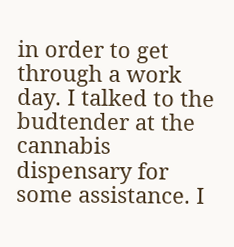in order to get through a work day. I talked to the budtender at the cannabis dispensary for some assistance. I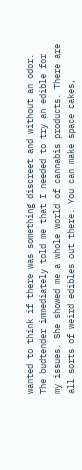wanted to think if there was something discreet and without an odor. The budtender immediately told me that I needed to try an edible for my issues. She showed me a whole world of cannabis products. There are all sorts of weird edibles out there. You can make space cakes,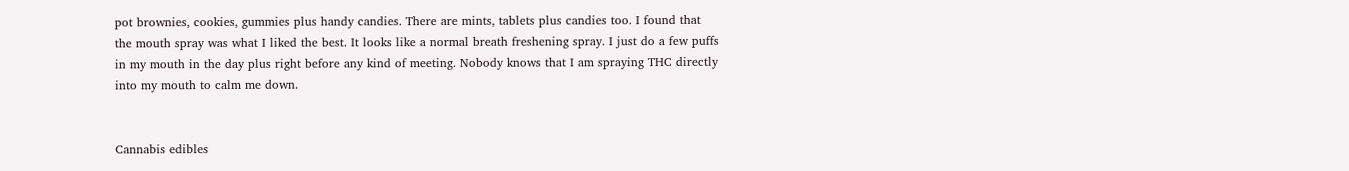pot brownies, cookies, gummies plus handy candies. There are mints, tablets plus candies too. I found that the mouth spray was what I liked the best. It looks like a normal breath freshening spray. I just do a few puffs in my mouth in the day plus right before any kind of meeting. Nobody knows that I am spraying THC directly into my mouth to calm me down.


Cannabis edibles